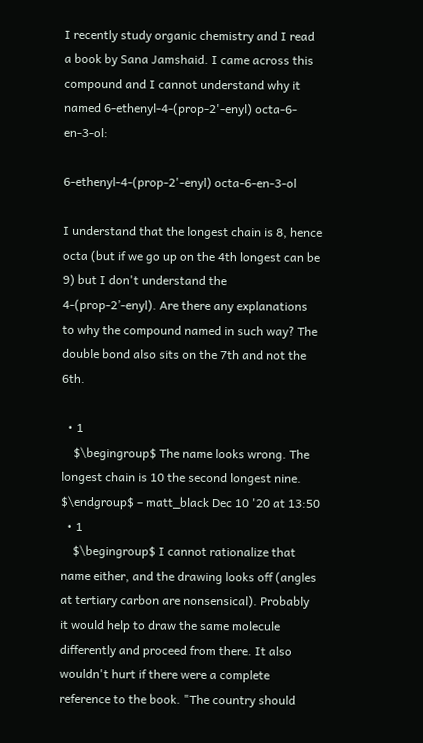I recently study organic chemistry and I read a book by Sana Jamshaid. I came across this compound and I cannot understand why it named 6-ethenyl-4-(prop-2'-enyl) octa-6-en-3-ol:

6-ethenyl-4-(prop-2'-enyl) octa-6-en-3-ol

I understand that the longest chain is 8, hence octa (but if we go up on the 4th longest can be 9) but I don't understand the 4-(prop-2’-enyl). Are there any explanations to why the compound named in such way? The double bond also sits on the 7th and not the 6th.

  • 1
    $\begingroup$ The name looks wrong. The longest chain is 10 the second longest nine. $\endgroup$ – matt_black Dec 10 '20 at 13:50
  • 1
    $\begingroup$ I cannot rationalize that name either, and the drawing looks off (angles at tertiary carbon are nonsensical). Probably it would help to draw the same molecule differently and proceed from there. It also wouldn't hurt if there were a complete reference to the book. "The country should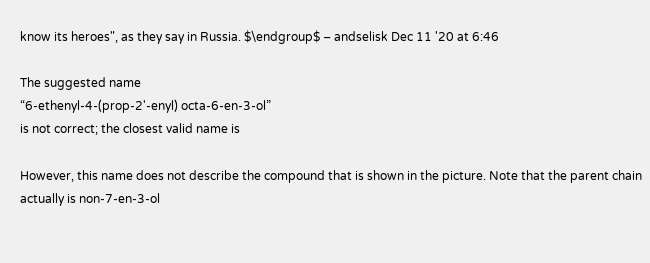know its heroes", as they say in Russia. $\endgroup$ – andselisk Dec 11 '20 at 6:46

The suggested name
“6-ethenyl-4-(prop-2'-enyl) octa-6-en-3-ol”
is not correct; the closest valid name is

However, this name does not describe the compound that is shown in the picture. Note that the parent chain actually is non-7-en-3-ol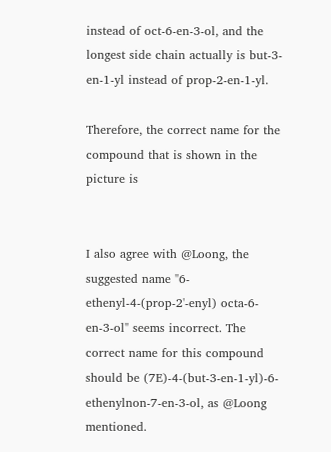instead of oct-6-en-3-ol, and the longest side chain actually is but-3-en-1-yl instead of prop-2-en-1-yl.

Therefore, the correct name for the compound that is shown in the picture is


I also agree with @Loong, the suggested name "6-ethenyl-4-(prop-2'-enyl) octa-6-en-3-ol" seems incorrect. The correct name for this compound should be (7E)-4-(but-3-en-1-yl)-6-ethenylnon-7-en-3-ol, as @Loong mentioned.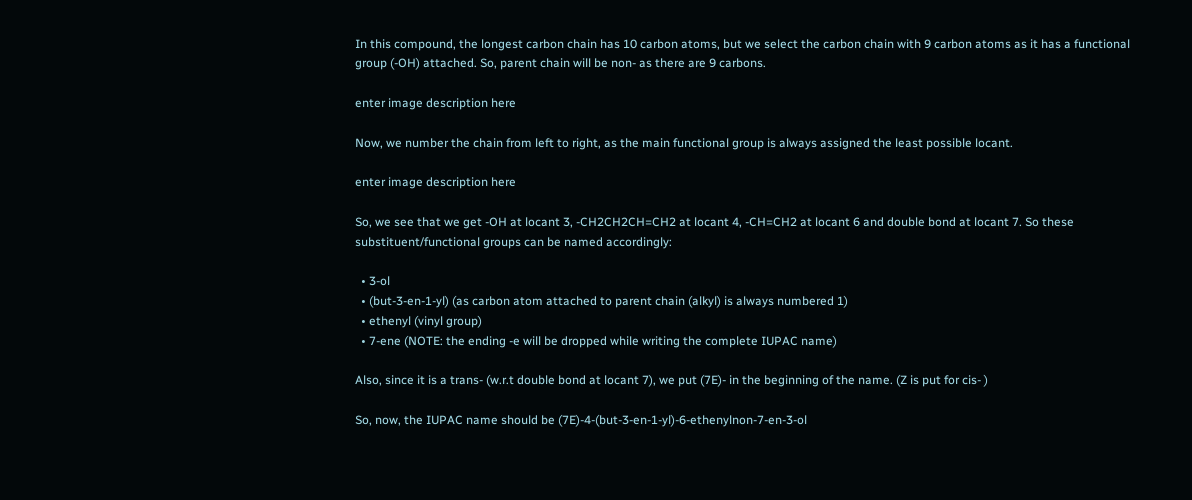In this compound, the longest carbon chain has 10 carbon atoms, but we select the carbon chain with 9 carbon atoms as it has a functional group (-OH) attached. So, parent chain will be non- as there are 9 carbons.

enter image description here

Now, we number the chain from left to right, as the main functional group is always assigned the least possible locant.

enter image description here

So, we see that we get -OH at locant 3, -CH2CH2CH=CH2 at locant 4, -CH=CH2 at locant 6 and double bond at locant 7. So these substituent/functional groups can be named accordingly:

  • 3-ol
  • (but-3-en-1-yl) (as carbon atom attached to parent chain (alkyl) is always numbered 1)
  • ethenyl (vinyl group)
  • 7-ene (NOTE: the ending -e will be dropped while writing the complete IUPAC name)

Also, since it is a trans- (w.r.t double bond at locant 7), we put (7E)- in the beginning of the name. (Z is put for cis- )

So, now, the IUPAC name should be (7E)-4-(but-3-en-1-yl)-6-ethenylnon-7-en-3-ol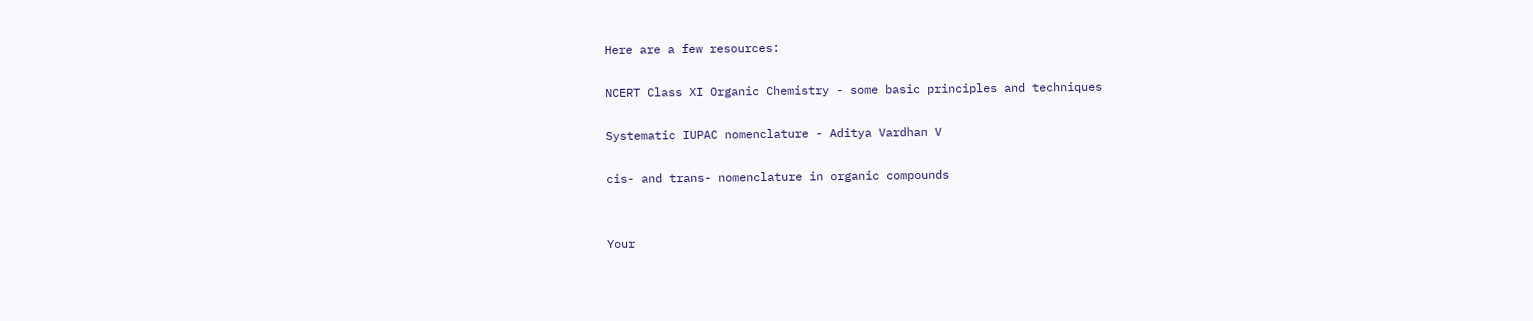Here are a few resources:

NCERT Class XI Organic Chemistry - some basic principles and techniques

Systematic IUPAC nomenclature - Aditya Vardhan V

cis- and trans- nomenclature in organic compounds


Your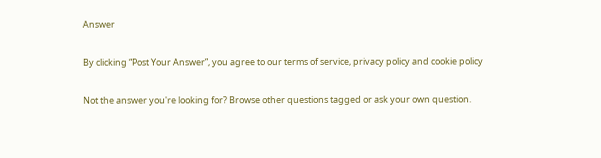Answer

By clicking “Post Your Answer”, you agree to our terms of service, privacy policy and cookie policy

Not the answer you're looking for? Browse other questions tagged or ask your own question.